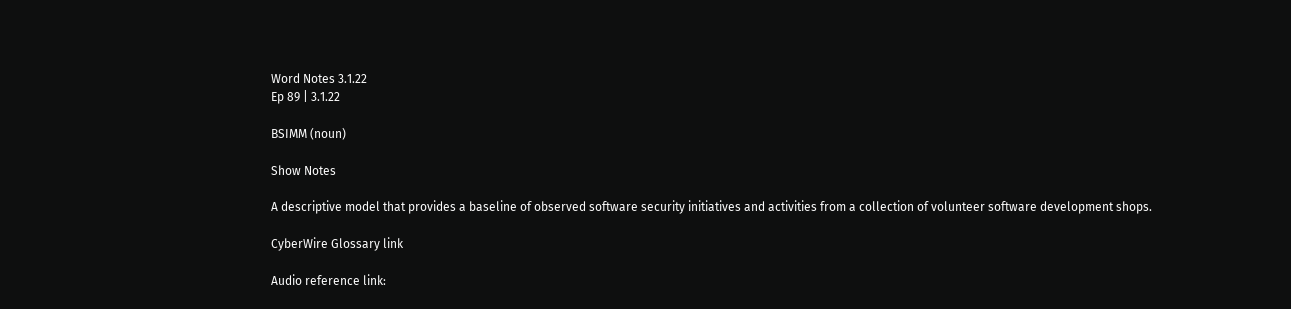Word Notes 3.1.22
Ep 89 | 3.1.22

BSIMM (noun)

Show Notes

A descriptive model that provides a baseline of observed software security initiatives and activities from a collection of volunteer software development shops.

CyberWire Glossary link

Audio reference link: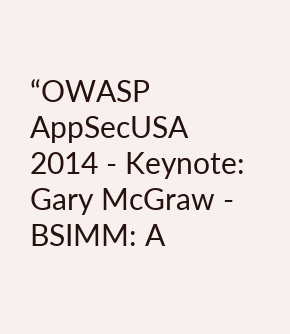“OWASP AppSecUSA 2014 - Keynote: Gary McGraw - BSIMM: A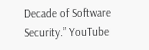Decade of Software Security.” YouTube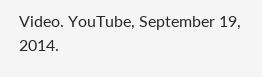Video. YouTube, September 19, 2014.